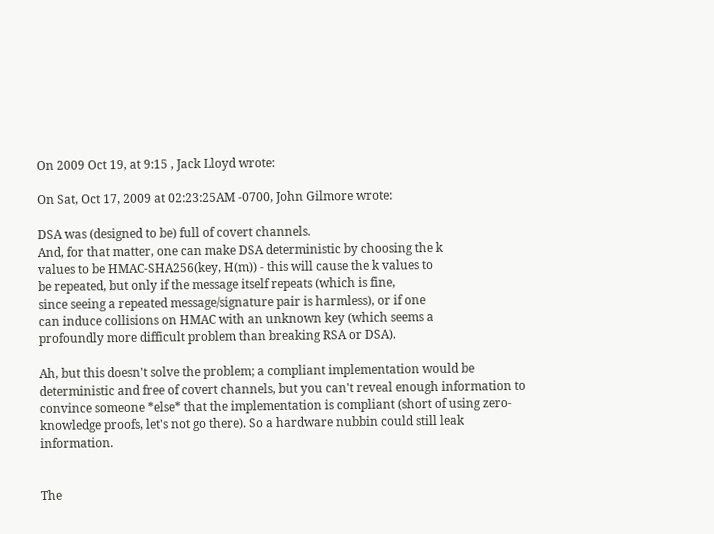On 2009 Oct 19, at 9:15 , Jack Lloyd wrote:

On Sat, Oct 17, 2009 at 02:23:25AM -0700, John Gilmore wrote:

DSA was (designed to be) full of covert channels.
And, for that matter, one can make DSA deterministic by choosing the k
values to be HMAC-SHA256(key, H(m)) - this will cause the k values to
be repeated, but only if the message itself repeats (which is fine,
since seeing a repeated message/signature pair is harmless), or if one
can induce collisions on HMAC with an unknown key (which seems a
profoundly more difficult problem than breaking RSA or DSA).

Ah, but this doesn't solve the problem; a compliant implementation would be deterministic and free of covert channels, but you can't reveal enough information to convince someone *else* that the implementation is compliant (short of using zero-knowledge proofs, let's not go there). So a hardware nubbin could still leak information.


The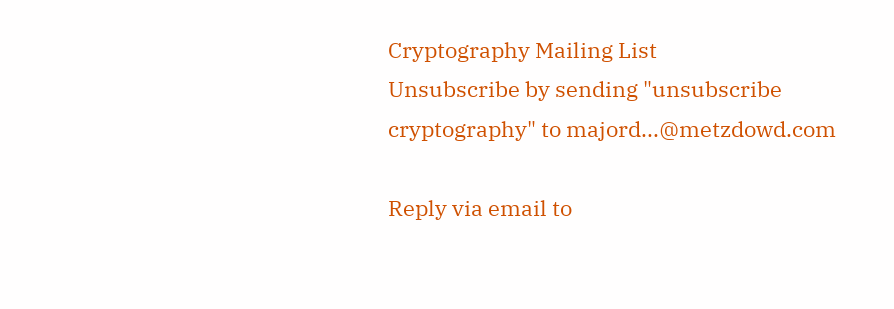Cryptography Mailing List
Unsubscribe by sending "unsubscribe cryptography" to majord...@metzdowd.com

Reply via email to